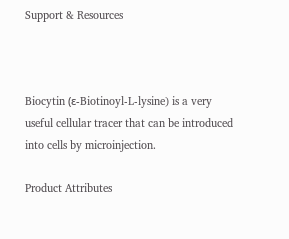Support & Resources



Biocytin (ε-Biotinoyl-L-lysine) is a very useful cellular tracer that can be introduced into cells by microinjection.

Product Attributes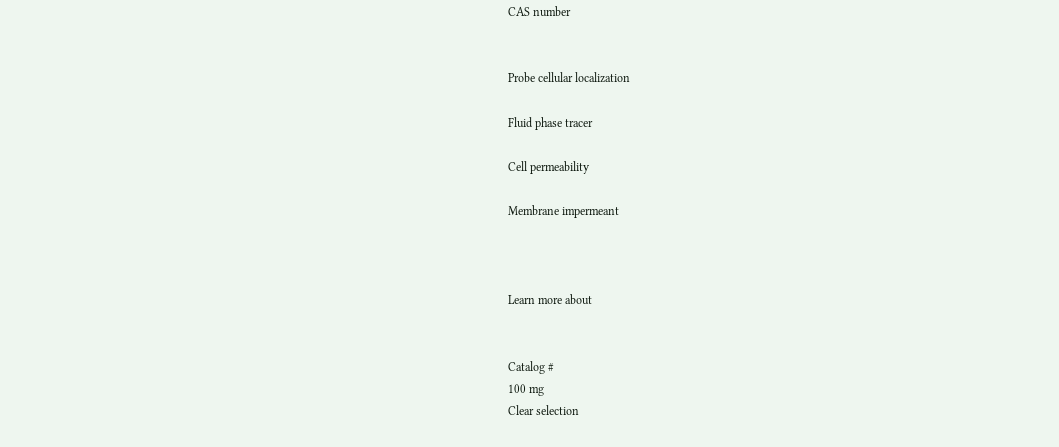CAS number


Probe cellular localization

Fluid phase tracer

Cell permeability

Membrane impermeant



Learn more about


Catalog #
100 mg
Clear selection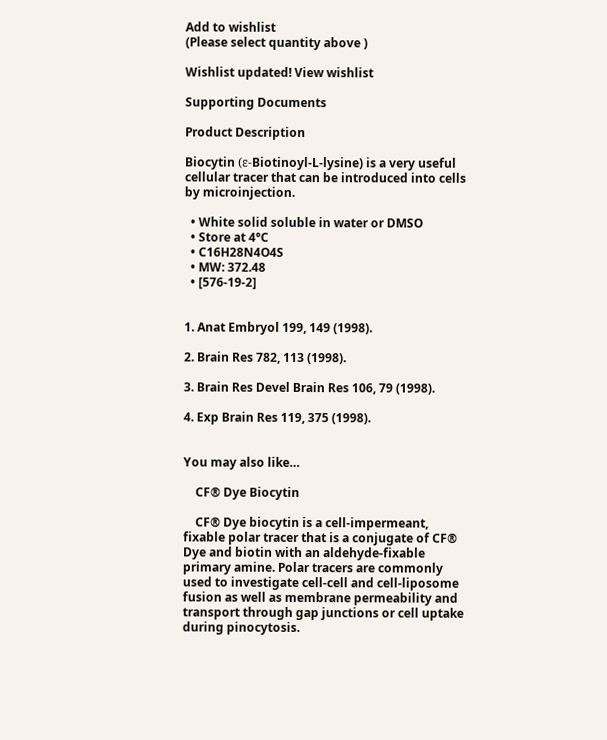Add to wishlist
(Please select quantity above )

Wishlist updated! View wishlist

Supporting Documents

Product Description

Biocytin (ε-Biotinoyl-L-lysine) is a very useful cellular tracer that can be introduced into cells by microinjection.

  • White solid soluble in water or DMSO
  • Store at 4°C
  • C16H28N4O4S
  • MW: 372.48
  • [576-19-2]


1. Anat Embryol 199, 149 (1998).

2. Brain Res 782, 113 (1998).

3. Brain Res Devel Brain Res 106, 79 (1998).

4. Exp Brain Res 119, 375 (1998).


You may also like…

    CF® Dye Biocytin

    CF® Dye biocytin is a cell-impermeant, fixable polar tracer that is a conjugate of CF® Dye and biotin with an aldehyde-fixable primary amine. Polar tracers are commonly used to investigate cell-cell and cell-liposome fusion as well as membrane permeability and transport through gap junctions or cell uptake during pinocytosis.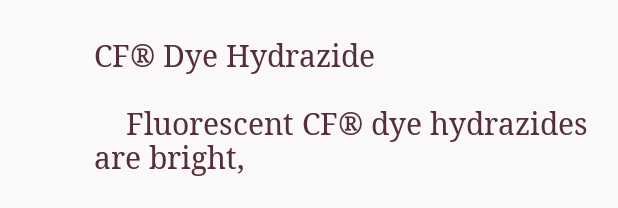CF® Dye Hydrazide

    Fluorescent CF® dye hydrazides are bright,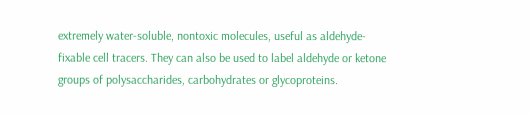extremely water-soluble, nontoxic molecules, useful as aldehyde-fixable cell tracers. They can also be used to label aldehyde or ketone groups of polysaccharides, carbohydrates or glycoproteins.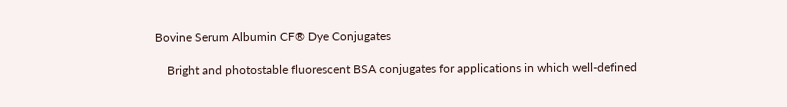Bovine Serum Albumin CF® Dye Conjugates

    Bright and photostable fluorescent BSA conjugates for applications in which well-defined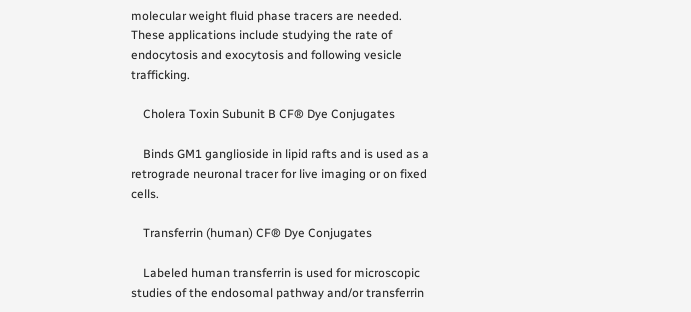molecular weight fluid phase tracers are needed. These applications include studying the rate of endocytosis and exocytosis and following vesicle trafficking.

    Cholera Toxin Subunit B CF® Dye Conjugates

    Binds GM1 ganglioside in lipid rafts and is used as a retrograde neuronal tracer for live imaging or on fixed cells.

    Transferrin (human) CF® Dye Conjugates

    Labeled human transferrin is used for microscopic studies of the endosomal pathway and/or transferrin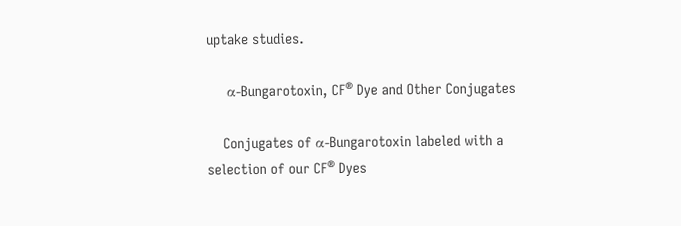uptake studies.

    α-Bungarotoxin, CF® Dye and Other Conjugates

    Conjugates of α-Bungarotoxin labeled with a selection of our CF® Dyes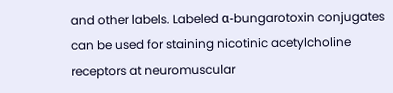and other labels. Labeled α-bungarotoxin conjugates can be used for staining nicotinic acetylcholine receptors at neuromuscular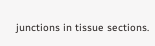junctions in tissue sections.